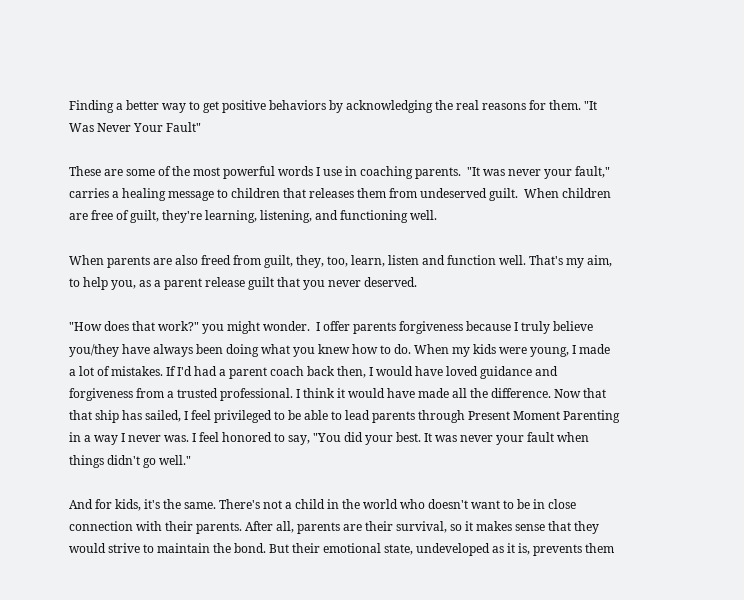Finding a better way to get positive behaviors by acknowledging the real reasons for them. "It Was Never Your Fault"

These are some of the most powerful words I use in coaching parents.  "It was never your fault," carries a healing message to children that releases them from undeserved guilt.  When children are free of guilt, they're learning, listening, and functioning well.

When parents are also freed from guilt, they, too, learn, listen and function well. That's my aim, to help you, as a parent release guilt that you never deserved.

"How does that work?" you might wonder.  I offer parents forgiveness because I truly believe you/they have always been doing what you knew how to do. When my kids were young, I made a lot of mistakes. If I'd had a parent coach back then, I would have loved guidance and forgiveness from a trusted professional. I think it would have made all the difference. Now that that ship has sailed, I feel privileged to be able to lead parents through Present Moment Parenting in a way I never was. I feel honored to say, "You did your best. It was never your fault when things didn't go well."

And for kids, it's the same. There's not a child in the world who doesn't want to be in close connection with their parents. After all, parents are their survival, so it makes sense that they would strive to maintain the bond. But their emotional state, undeveloped as it is, prevents them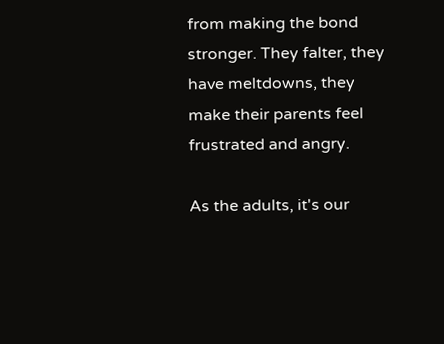from making the bond stronger. They falter, they have meltdowns, they make their parents feel frustrated and angry.

As the adults, it's our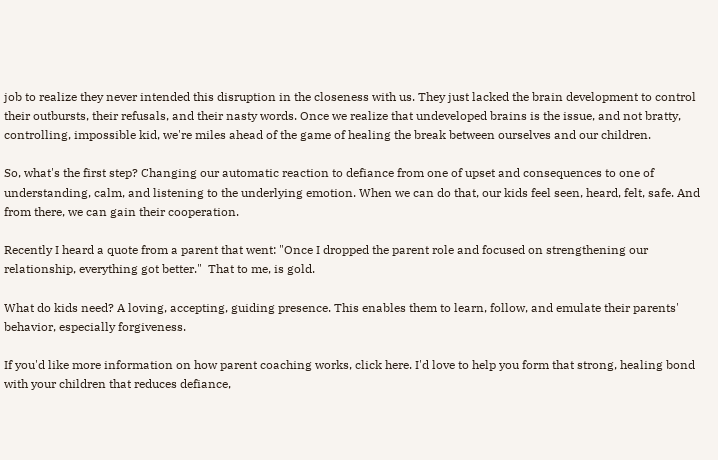job to realize they never intended this disruption in the closeness with us. They just lacked the brain development to control their outbursts, their refusals, and their nasty words. Once we realize that undeveloped brains is the issue, and not bratty, controlling, impossible kid, we're miles ahead of the game of healing the break between ourselves and our children.

So, what's the first step? Changing our automatic reaction to defiance from one of upset and consequences to one of understanding, calm, and listening to the underlying emotion. When we can do that, our kids feel seen, heard, felt, safe. And from there, we can gain their cooperation.

Recently I heard a quote from a parent that went: "Once I dropped the parent role and focused on strengthening our relationship, everything got better."  That to me, is gold.

What do kids need? A loving, accepting, guiding presence. This enables them to learn, follow, and emulate their parents' behavior, especially forgiveness.

If you'd like more information on how parent coaching works, click here. I'd love to help you form that strong, healing bond with your children that reduces defiance,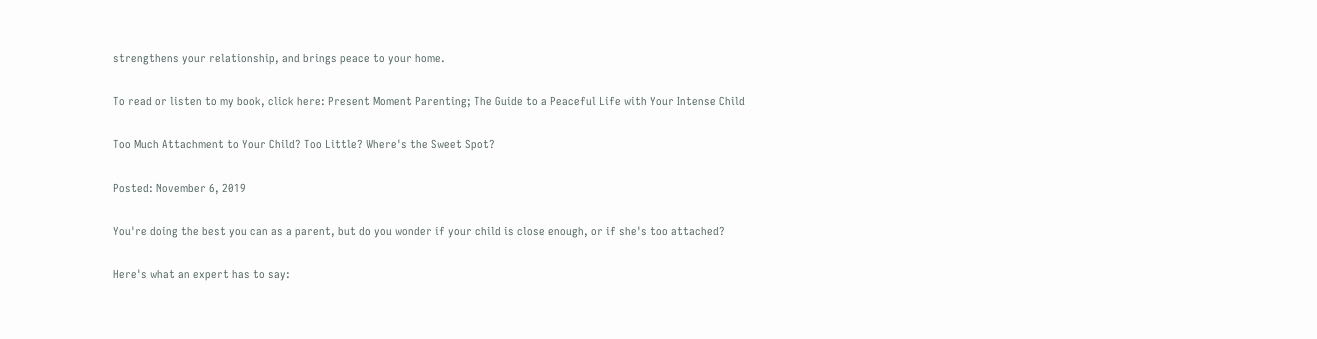strengthens your relationship, and brings peace to your home.

To read or listen to my book, click here: Present Moment Parenting; The Guide to a Peaceful Life with Your Intense Child

Too Much Attachment to Your Child? Too Little? Where's the Sweet Spot?

Posted: November 6, 2019

You're doing the best you can as a parent, but do you wonder if your child is close enough, or if she's too attached?

Here's what an expert has to say: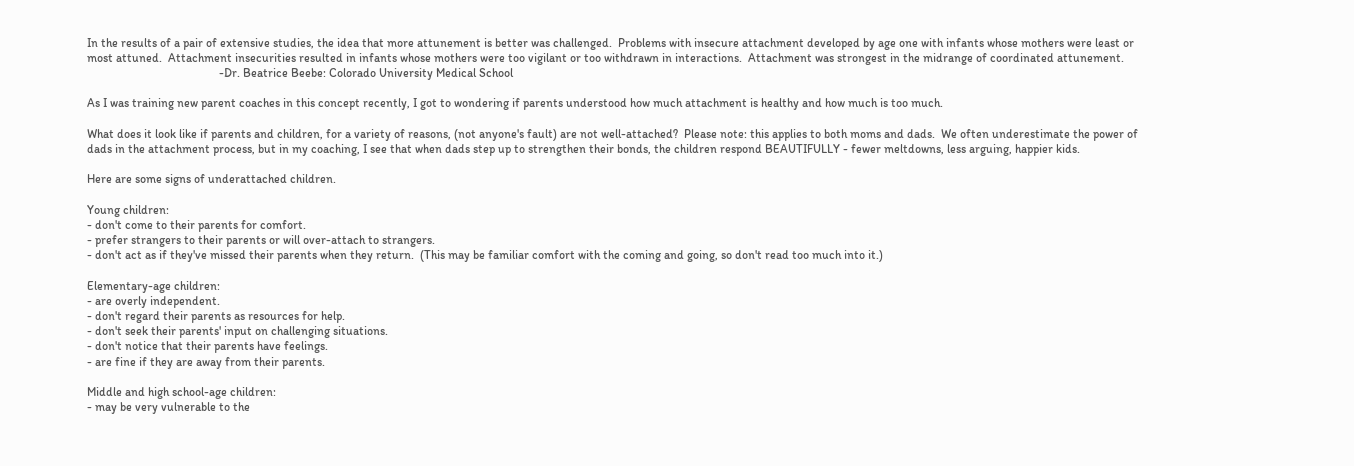In the results of a pair of extensive studies, the idea that more attunement is better was challenged.  Problems with insecure attachment developed by age one with infants whose mothers were least or most attuned.  Attachment insecurities resulted in infants whose mothers were too vigilant or too withdrawn in interactions.  Attachment was strongest in the midrange of coordinated attunement.
                                            -Dr. Beatrice Beebe: Colorado University Medical School

As I was training new parent coaches in this concept recently, I got to wondering if parents understood how much attachment is healthy and how much is too much.

What does it look like if parents and children, for a variety of reasons, (not anyone's fault) are not well-attached?  Please note: this applies to both moms and dads.  We often underestimate the power of dads in the attachment process, but in my coaching, I see that when dads step up to strengthen their bonds, the children respond BEAUTIFULLY - fewer meltdowns, less arguing, happier kids.

Here are some signs of underattached children.

Young children:
- don't come to their parents for comfort.
- prefer strangers to their parents or will over-attach to strangers.
- don't act as if they've missed their parents when they return.  (This may be familiar comfort with the coming and going, so don't read too much into it.)

Elementary-age children:
- are overly independent.
- don't regard their parents as resources for help.
- don't seek their parents' input on challenging situations.
- don't notice that their parents have feelings.
- are fine if they are away from their parents.

Middle and high school-age children:
- may be very vulnerable to the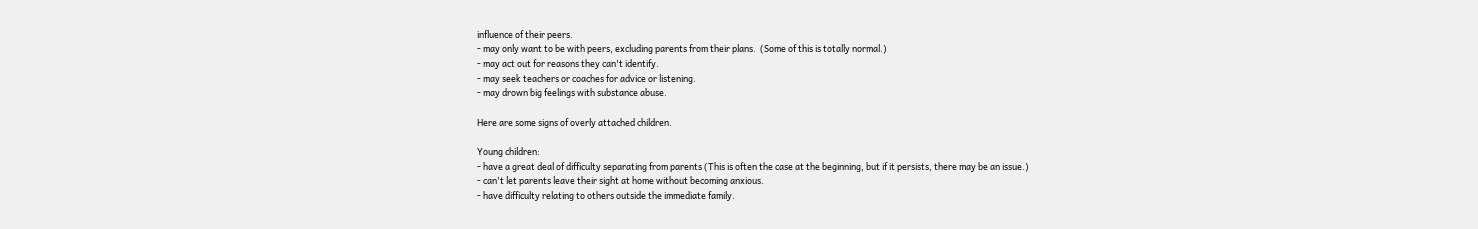influence of their peers.
- may only want to be with peers, excluding parents from their plans.  (Some of this is totally normal.)
- may act out for reasons they can't identify.
- may seek teachers or coaches for advice or listening.
- may drown big feelings with substance abuse.

Here are some signs of overly attached children.

Young children:
- have a great deal of difficulty separating from parents (This is often the case at the beginning, but if it persists, there may be an issue.)
- can't let parents leave their sight at home without becoming anxious.
- have difficulty relating to others outside the immediate family.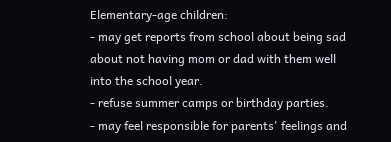Elementary-age children:
- may get reports from school about being sad about not having mom or dad with them well into the school year.
- refuse summer camps or birthday parties.
- may feel responsible for parents' feelings and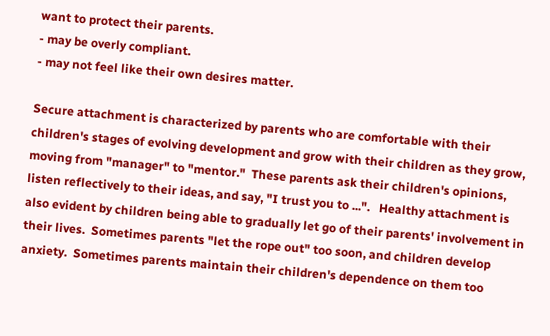want to protect their parents.
- may be overly compliant.
- may not feel like their own desires matter.

Secure attachment is characterized by parents who are comfortable with their children's stages of evolving development and grow with their children as they grow, moving from "manager" to "mentor."  These parents ask their children's opinions, listen reflectively to their ideas, and say, "I trust you to ...".   Healthy attachment is also evident by children being able to gradually let go of their parents' involvement in their lives.  Sometimes parents "let the rope out" too soon, and children develop anxiety.  Sometimes parents maintain their children's dependence on them too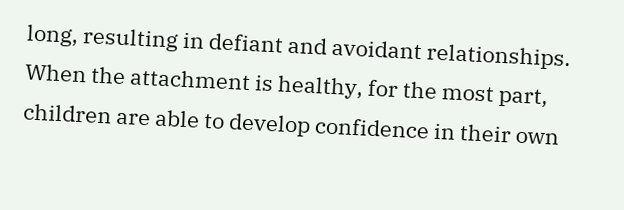long, resulting in defiant and avoidant relationships.  When the attachment is healthy, for the most part, children are able to develop confidence in their own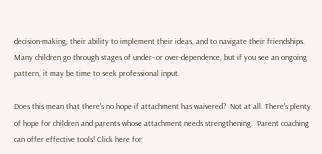decision-making, their ability to implement their ideas, and to navigate their friendships.  Many children go through stages of under- or over-dependence, but if you see an ongoing pattern, it may be time to seek professional input.

Does this mean that there's no hope if attachment has waivered?  Not at all. There's plenty of hope for children and parents whose attachment needs strengthening.  Parent coaching can offer effective tools! Click here for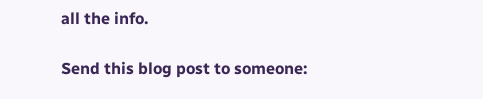all the info.

Send this blog post to someone: